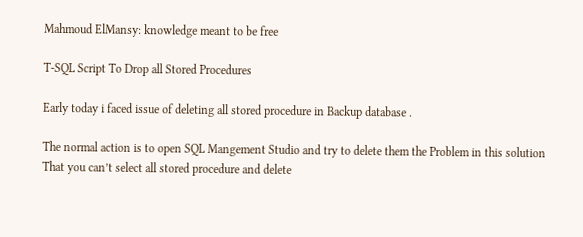Mahmoud ElMansy: knowledge meant to be free

T-SQL Script To Drop all Stored Procedures

Early today i faced issue of deleting all stored procedure in Backup database .

The normal action is to open SQL Mangement Studio and try to delete them the Problem in this solution
That you can’t select all stored procedure and delete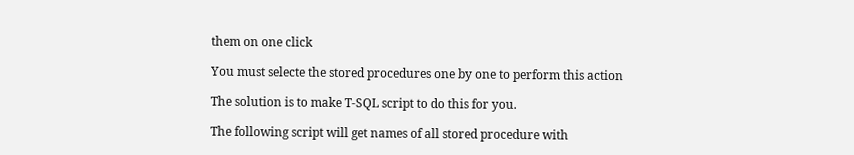them on one click

You must selecte the stored procedures one by one to perform this action

The solution is to make T-SQL script to do this for you.

The following script will get names of all stored procedure with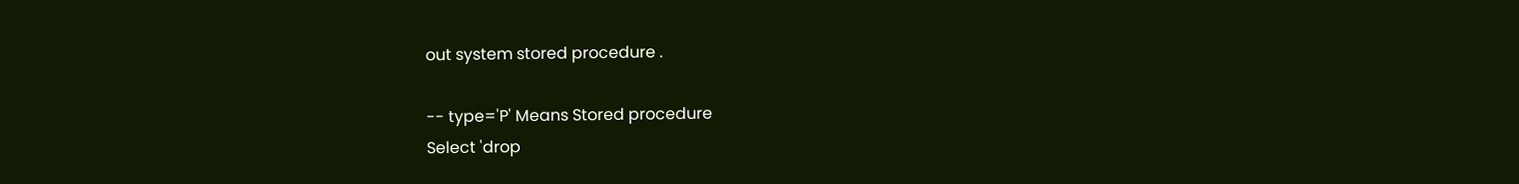out system stored procedure .

-- type='P' Means Stored procedure
Select 'drop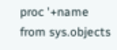proc '+name from sys.objects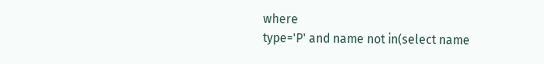where
type='P' and name not in(select name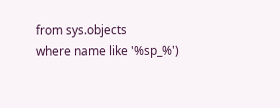from sys.objects
where name like '%sp_%')